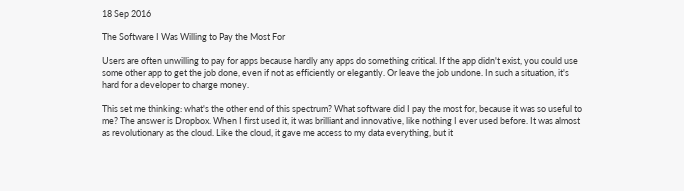18 Sep 2016

The Software I Was Willing to Pay the Most For

Users are often unwilling to pay for apps because hardly any apps do something critical. If the app didn't exist, you could use some other app to get the job done, even if not as efficiently or elegantly. Or leave the job undone. In such a situation, it's hard for a developer to charge money.

This set me thinking: what's the other end of this spectrum? What software did I pay the most for, because it was so useful to me? The answer is Dropbox. When I first used it, it was brilliant and innovative, like nothing I ever used before. It was almost as revolutionary as the cloud. Like the cloud, it gave me access to my data everything, but it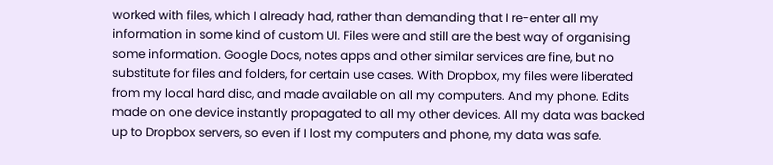worked with files, which I already had, rather than demanding that I re-enter all my information in some kind of custom UI. Files were and still are the best way of organising some information. Google Docs, notes apps and other similar services are fine, but no substitute for files and folders, for certain use cases. With Dropbox, my files were liberated from my local hard disc, and made available on all my computers. And my phone. Edits made on one device instantly propagated to all my other devices. All my data was backed up to Dropbox servers, so even if I lost my computers and phone, my data was safe.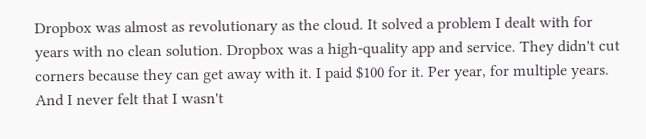Dropbox was almost as revolutionary as the cloud. It solved a problem I dealt with for years with no clean solution. Dropbox was a high-quality app and service. They didn't cut corners because they can get away with it. I paid $100 for it. Per year, for multiple years. And I never felt that I wasn't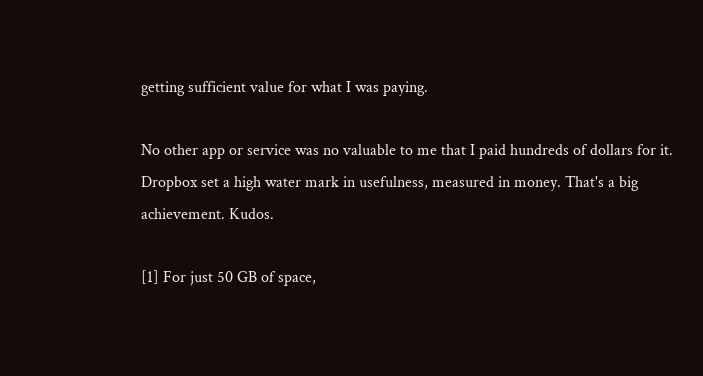getting sufficient value for what I was paying.

No other app or service was no valuable to me that I paid hundreds of dollars for it. Dropbox set a high water mark in usefulness, measured in money. That's a big achievement. Kudos.

[1] For just 50 GB of space,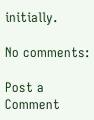initially.

No comments:

Post a Comment